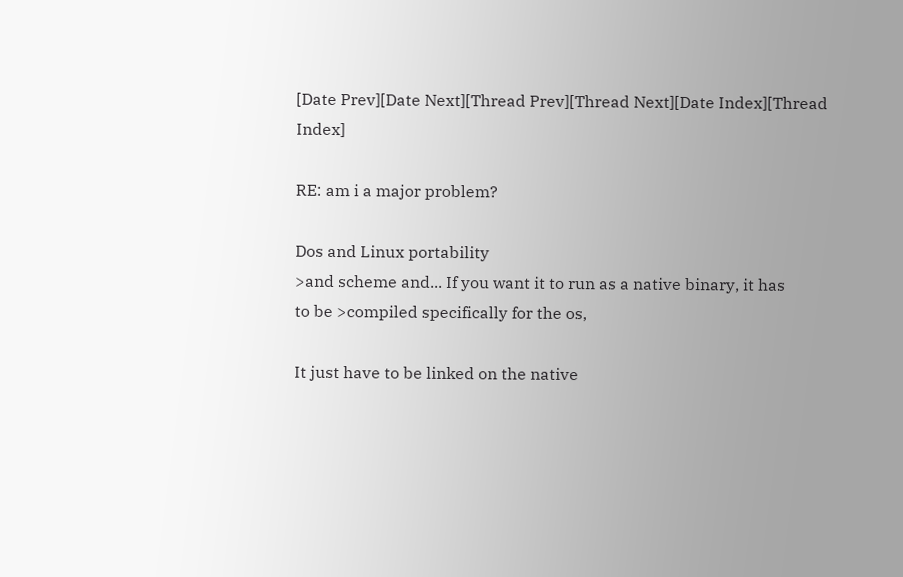[Date Prev][Date Next][Thread Prev][Thread Next][Date Index][Thread Index]

RE: am i a major problem?

Dos and Linux portability
>and scheme and... If you want it to run as a native binary, it has
to be >compiled specifically for the os,

It just have to be linked on the native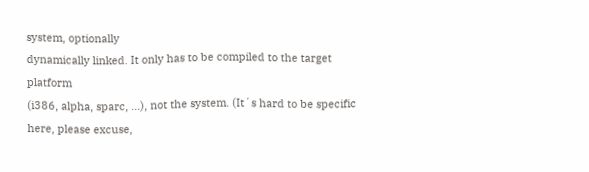system, optionally
dynamically linked. It only has to be compiled to the target platform
(i386, alpha, sparc, ...), not the system. (It´s hard to be specific
here, please excuse,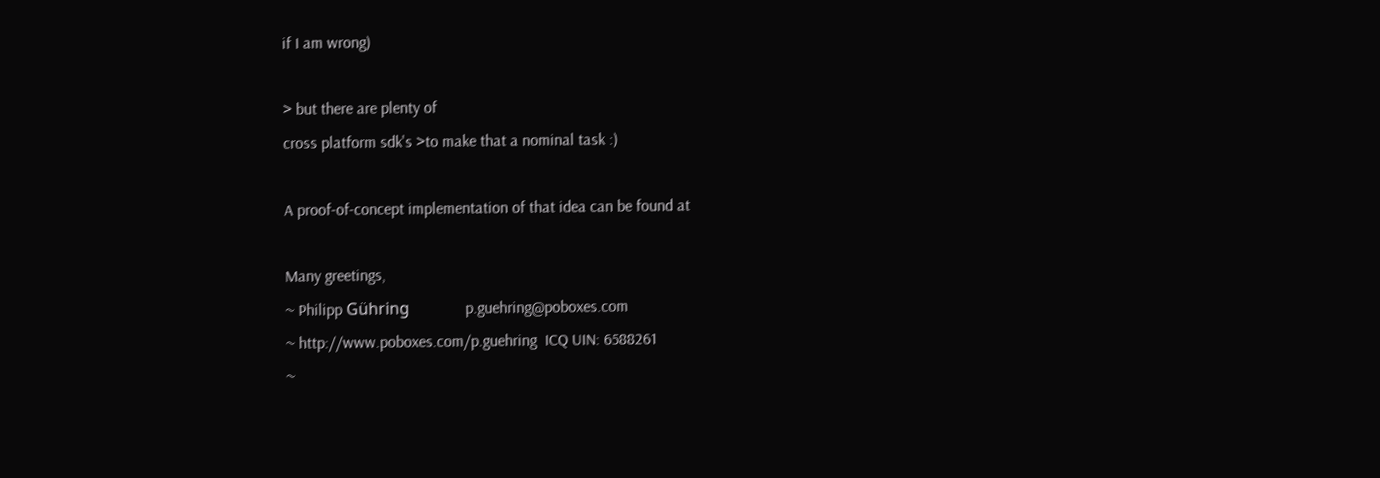if I am wrong)

> but there are plenty of
cross platform sdk's >to make that a nominal task :)

A proof-of-concept implementation of that idea can be found at

Many greetings,
~ Philipp Gühring              p.guehring@poboxes.com
~ http://www.poboxes.com/p.guehring  ICQ UIN: 6588261
~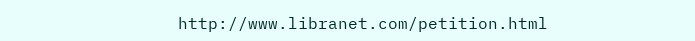http://www.libranet.com/petition.html